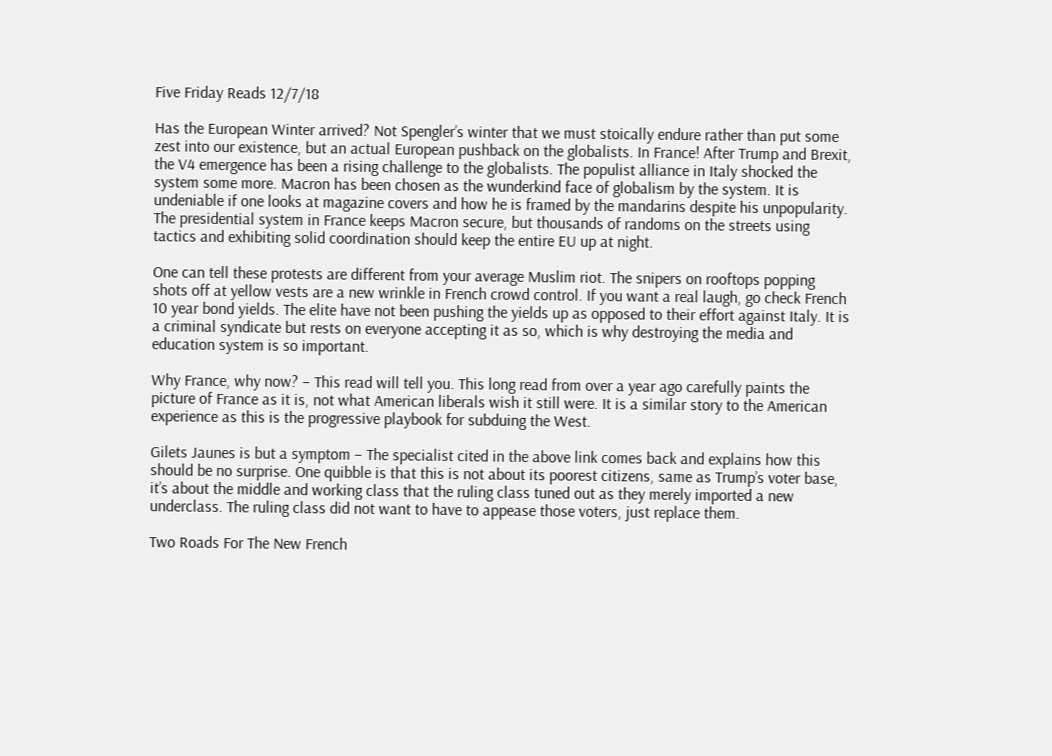Five Friday Reads 12/7/18

Has the European Winter arrived? Not Spengler’s winter that we must stoically endure rather than put some zest into our existence, but an actual European pushback on the globalists. In France! After Trump and Brexit, the V4 emergence has been a rising challenge to the globalists. The populist alliance in Italy shocked the system some more. Macron has been chosen as the wunderkind face of globalism by the system. It is undeniable if one looks at magazine covers and how he is framed by the mandarins despite his unpopularity. The presidential system in France keeps Macron secure, but thousands of randoms on the streets using tactics and exhibiting solid coordination should keep the entire EU up at night.

One can tell these protests are different from your average Muslim riot. The snipers on rooftops popping shots off at yellow vests are a new wrinkle in French crowd control. If you want a real laugh, go check French 10 year bond yields. The elite have not been pushing the yields up as opposed to their effort against Italy. It is a criminal syndicate but rests on everyone accepting it as so, which is why destroying the media and education system is so important.

Why France, why now? – This read will tell you. This long read from over a year ago carefully paints the picture of France as it is, not what American liberals wish it still were. It is a similar story to the American experience as this is the progressive playbook for subduing the West.

Gilets Jaunes is but a symptom – The specialist cited in the above link comes back and explains how this should be no surprise. One quibble is that this is not about its poorest citizens, same as Trump’s voter base, it’s about the middle and working class that the ruling class tuned out as they merely imported a new underclass. The ruling class did not want to have to appease those voters, just replace them.

Two Roads For The New French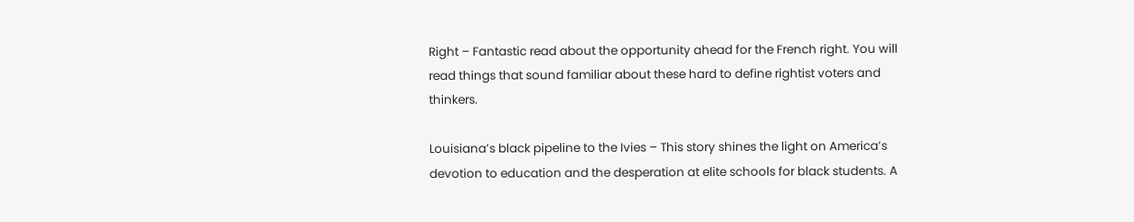Right – Fantastic read about the opportunity ahead for the French right. You will read things that sound familiar about these hard to define rightist voters and thinkers.

Louisiana’s black pipeline to the Ivies – This story shines the light on America’s devotion to education and the desperation at elite schools for black students. A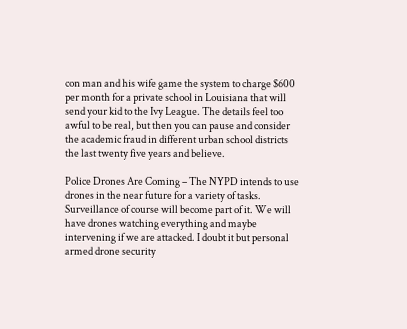con man and his wife game the system to charge $600 per month for a private school in Louisiana that will send your kid to the Ivy League. The details feel too awful to be real, but then you can pause and consider the academic fraud in different urban school districts the last twenty five years and believe.

Police Drones Are Coming – The NYPD intends to use drones in the near future for a variety of tasks. Surveillance of course will become part of it. We will have drones watching everything and maybe intervening if we are attacked. I doubt it but personal armed drone security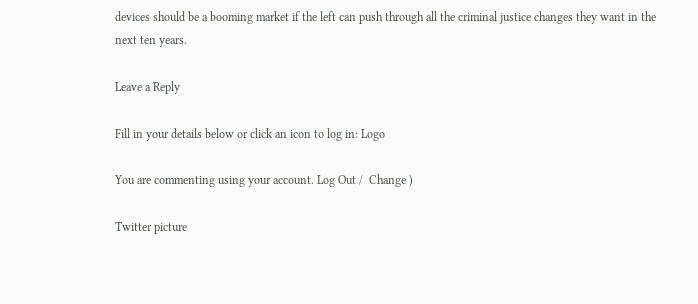devices should be a booming market if the left can push through all the criminal justice changes they want in the next ten years.

Leave a Reply

Fill in your details below or click an icon to log in: Logo

You are commenting using your account. Log Out /  Change )

Twitter picture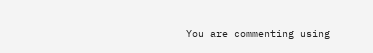You are commenting using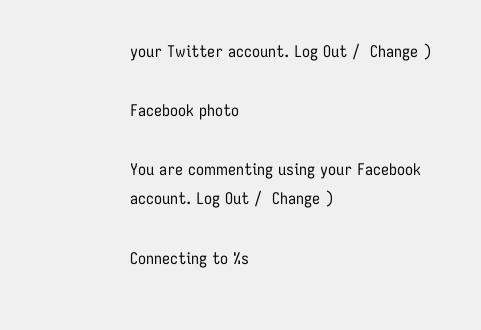your Twitter account. Log Out /  Change )

Facebook photo

You are commenting using your Facebook account. Log Out /  Change )

Connecting to %s